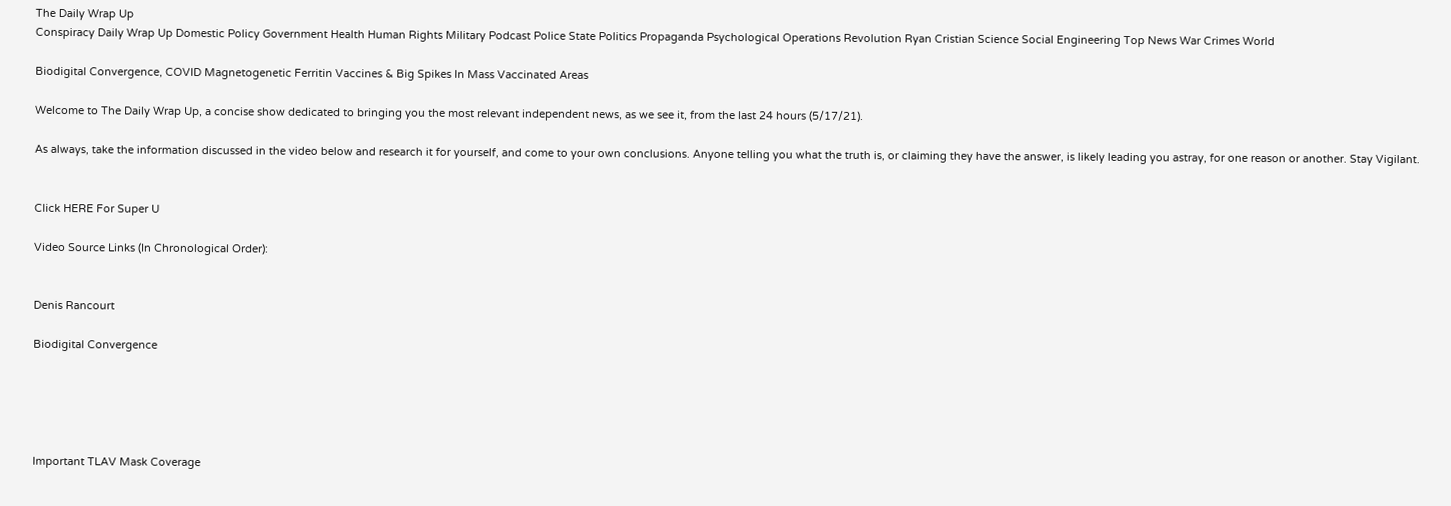The Daily Wrap Up
Conspiracy Daily Wrap Up Domestic Policy Government Health Human Rights Military Podcast Police State Politics Propaganda Psychological Operations Revolution Ryan Cristian Science Social Engineering Top News War Crimes World

Biodigital Convergence, COVID Magnetogenetic Ferritin Vaccines & Big Spikes In Mass Vaccinated Areas

Welcome to The Daily Wrap Up, a concise show dedicated to bringing you the most relevant independent news, as we see it, from the last 24 hours (5/17/21).

As always, take the information discussed in the video below and research it for yourself, and come to your own conclusions. Anyone telling you what the truth is, or claiming they have the answer, is likely leading you astray, for one reason or another. Stay Vigilant.


Click HERE For Super U

Video Source Links (In Chronological Order):


Denis Rancourt

Biodigital Convergence





Important TLAV Mask Coverage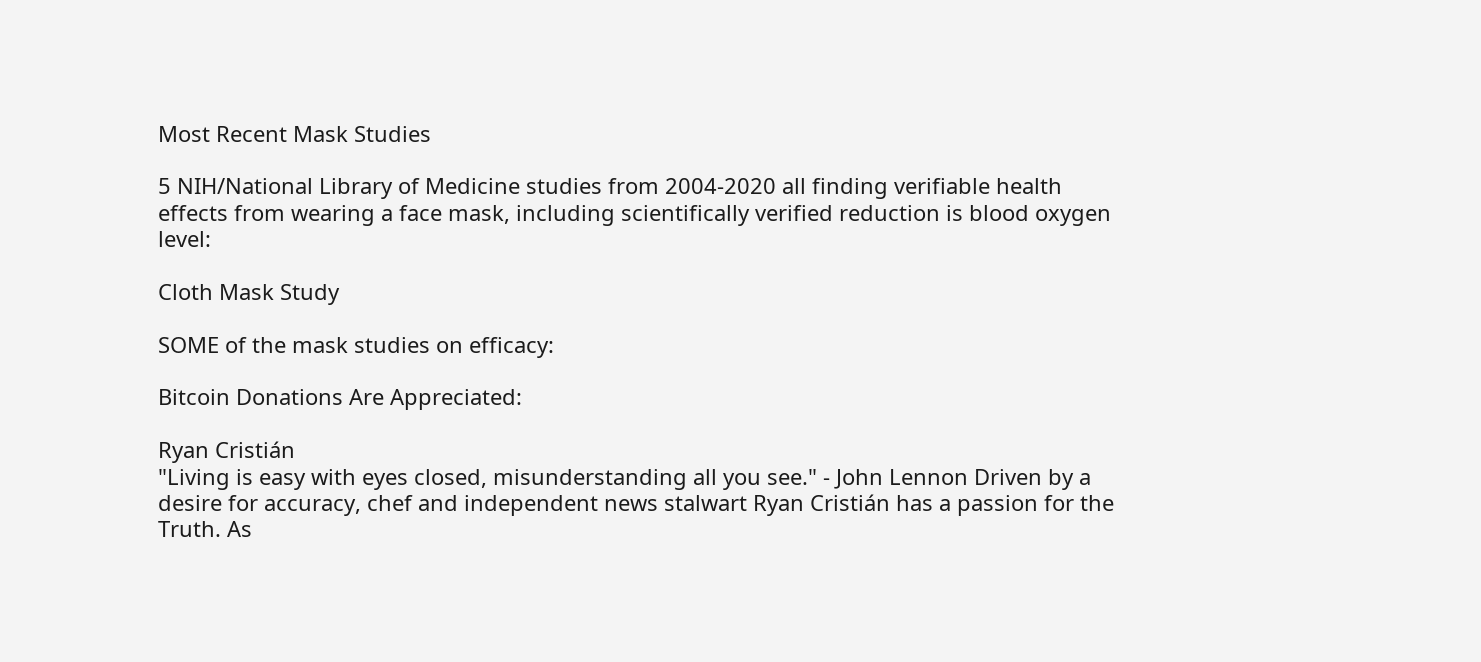Most Recent Mask Studies

5 NIH/National Library of Medicine studies from 2004-2020 all finding verifiable health effects from wearing a face mask, including scientifically verified reduction is blood oxygen level:

Cloth Mask Study

SOME of the mask studies on efficacy:

Bitcoin Donations Are Appreciated:

Ryan Cristián
"Living is easy with eyes closed, misunderstanding all you see." - John Lennon Driven by a desire for accuracy, chef and independent news stalwart Ryan Cristián has a passion for the Truth. As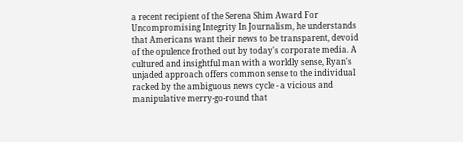a recent recipient of the Serena Shim Award For Uncompromising Integrity In Journalism, he understands that Americans want their news to be transparent, devoid of the opulence frothed out by today's corporate media. A cultured and insightful man with a worldly sense, Ryan's unjaded approach offers common sense to the individual racked by the ambiguous news cycle - a vicious and manipulative merry-go-round that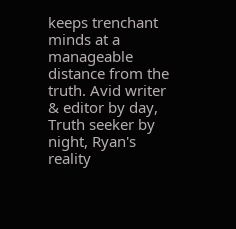keeps trenchant minds at a manageable distance from the truth. Avid writer & editor by day, Truth seeker by night, Ryan's reality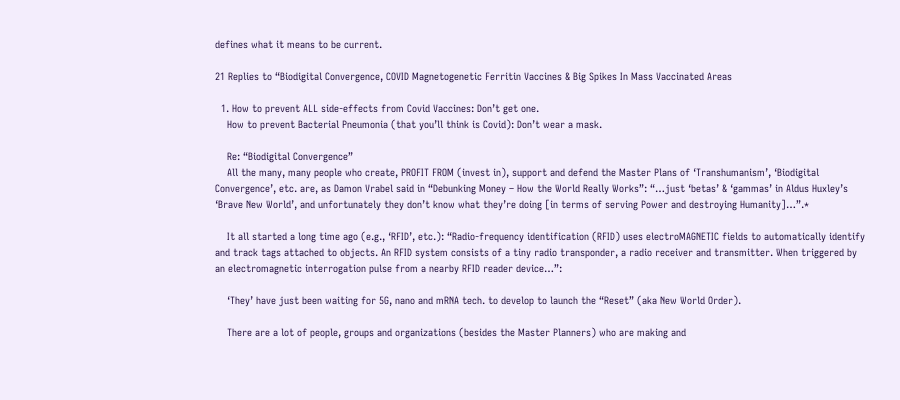defines what it means to be current.

21 Replies to “Biodigital Convergence, COVID Magnetogenetic Ferritin Vaccines & Big Spikes In Mass Vaccinated Areas

  1. How to prevent ALL side-effects from Covid Vaccines: Don’t get one.
    How to prevent Bacterial Pneumonia (that you’ll think is Covid): Don’t wear a mask.

    Re: “Biodigital Convergence”
    All the many, many people who create, PROFIT FROM (invest in), support and defend the Master Plans of ‘Transhumanism’, ‘Biodigital Convergence’, etc. are, as Damon Vrabel said in “Debunking Money – How the World Really Works”: “…just ‘betas’ & ‘gammas’ in Aldus Huxley’s ‘Brave New World’, and unfortunately they don’t know what they’re doing [in terms of serving Power and destroying Humanity]…”.*

    It all started a long time ago (e.g., ‘RFID’, etc.): “Radio-frequency identification (RFID) uses electroMAGNETIC fields to automatically identify and track tags attached to objects. An RFID system consists of a tiny radio transponder, a radio receiver and transmitter. When triggered by an electromagnetic interrogation pulse from a nearby RFID reader device…”:

    ‘They’ have just been waiting for 5G, nano and mRNA tech. to develop to launch the “Reset” (aka New World Order).

    There are a lot of people, groups and organizations (besides the Master Planners) who are making and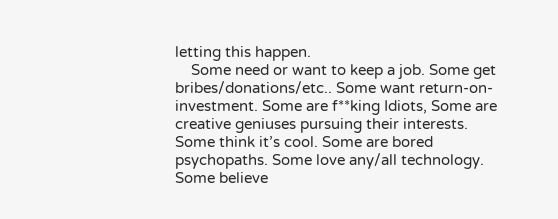letting this happen.
    Some need or want to keep a job. Some get bribes/donations/etc.. Some want return-on-investment. Some are f**king Idiots, Some are creative geniuses pursuing their interests. Some think it’s cool. Some are bored psychopaths. Some love any/all technology. Some believe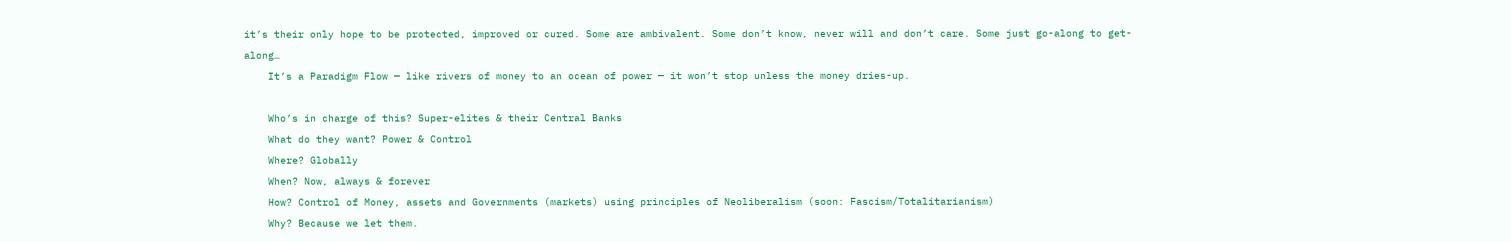it’s their only hope to be protected, improved or cured. Some are ambivalent. Some don’t know, never will and don’t care. Some just go-along to get-along…
    It’s a Paradigm Flow — like rivers of money to an ocean of power — it won’t stop unless the money dries-up.

    Who’s in charge of this? Super-elites & their Central Banks
    What do they want? Power & Control
    Where? Globally
    When? Now, always & forever
    How? Control of Money, assets and Governments (markets) using principles of Neoliberalism (soon: Fascism/Totalitarianism)
    Why? Because we let them.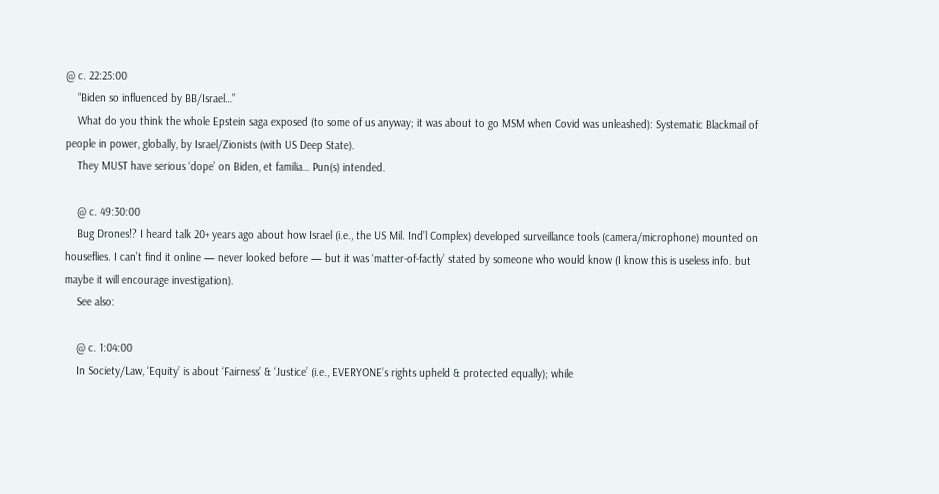@ c. 22:25:00
    “Biden so influenced by BB/Israel…”
    What do you think the whole Epstein saga exposed (to some of us anyway; it was about to go MSM when Covid was unleashed): Systematic Blackmail of people in power, globally, by Israel/Zionists (with US Deep State).
    They MUST have serious ‘dope’ on Biden, et familia… Pun(s) intended.

    @ c. 49:30:00
    Bug Drones!? I heard talk 20+ years ago about how Israel (i.e., the US Mil. Ind’l Complex) developed surveillance tools (camera/microphone) mounted on houseflies. I can’t find it online — never looked before — but it was ‘matter-of-factly’ stated by someone who would know (I know this is useless info. but maybe it will encourage investigation).
    See also:

    @ c. 1:04:00
    In Society/Law, ‘Equity’ is about ‘Fairness’ & ‘Justice’ (i.e., EVERYONE’s rights upheld & protected equally); while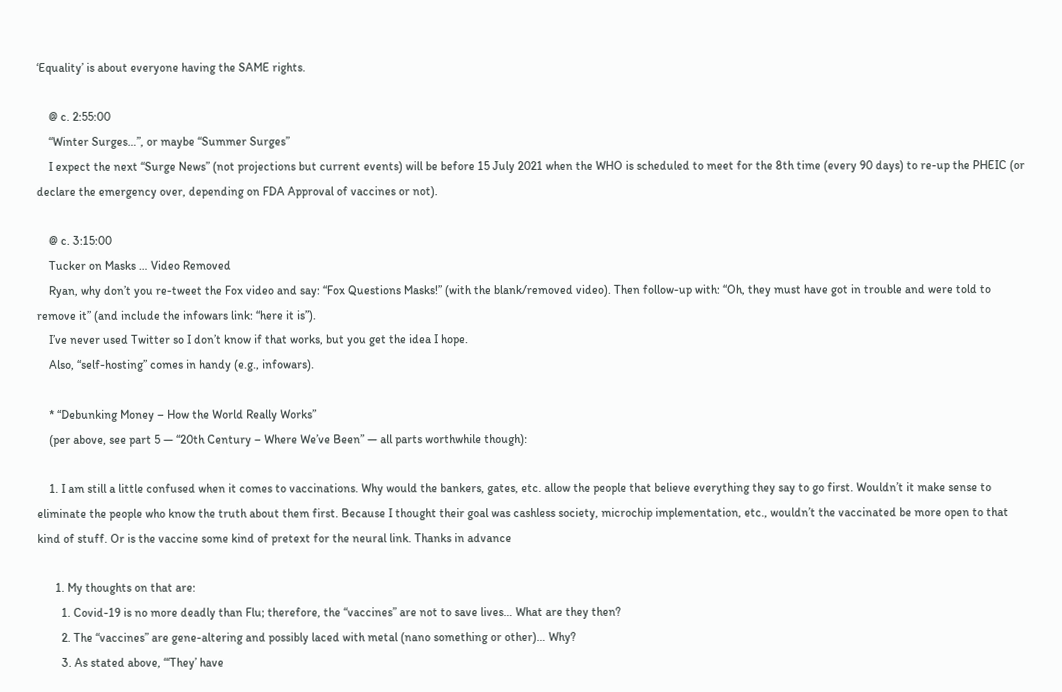‘Equality’ is about everyone having the SAME rights.

    @ c. 2:55:00
    “Winter Surges…”, or maybe “Summer Surges”
    I expect the next “Surge News” (not projections but current events) will be before 15 July 2021 when the WHO is scheduled to meet for the 8th time (every 90 days) to re-up the PHEIC (or declare the emergency over, depending on FDA Approval of vaccines or not).

    @ c. 3:15:00
    Tucker on Masks … Video Removed
    Ryan, why don’t you re-tweet the Fox video and say: “Fox Questions Masks!” (with the blank/removed video). Then follow-up with: “Oh, they must have got in trouble and were told to remove it” (and include the infowars link: “here it is”).
    I’ve never used Twitter so I don’t know if that works, but you get the idea I hope.
    Also, “self-hosting” comes in handy (e.g., infowars).

    * “Debunking Money – How the World Really Works”
    (per above, see part 5 — “20th Century – Where We’ve Been” — all parts worthwhile though):

    1. I am still a little confused when it comes to vaccinations. Why would the bankers, gates, etc. allow the people that believe everything they say to go first. Wouldn’t it make sense to eliminate the people who know the truth about them first. Because I thought their goal was cashless society, microchip implementation, etc., wouldn’t the vaccinated be more open to that kind of stuff. Or is the vaccine some kind of pretext for the neural link. Thanks in advance

      1. My thoughts on that are:
        1. Covid-19 is no more deadly than Flu; therefore, the “vaccines” are not to save lives… What are they then?
        2. The “vaccines” are gene-altering and possibly laced with metal (nano something or other)… Why?
        3. As stated above, “‘They’ have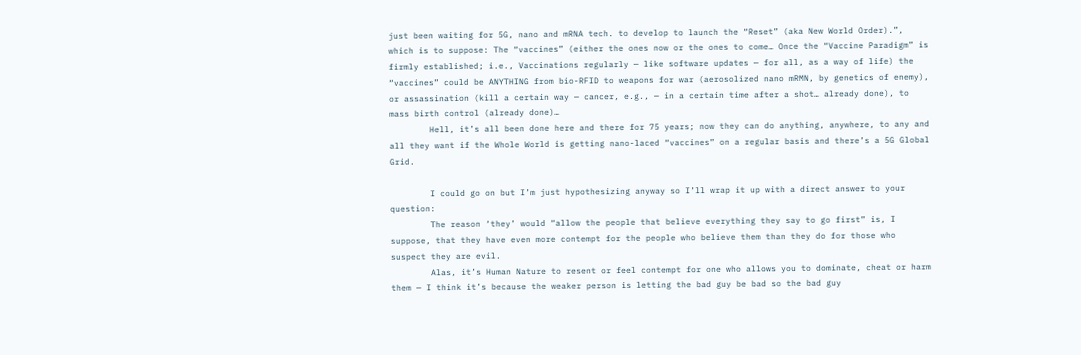just been waiting for 5G, nano and mRNA tech. to develop to launch the “Reset” (aka New World Order).”, which is to suppose: The “vaccines” (either the ones now or the ones to come… Once the “Vaccine Paradigm” is firmly established; i.e., Vaccinations regularly — like software updates — for all, as a way of life) the “vaccines” could be ANYTHING from bio-RFID to weapons for war (aerosolized nano mRMN, by genetics of enemy), or assassination (kill a certain way — cancer, e.g., — in a certain time after a shot… already done), to mass birth control (already done)…
        Hell, it’s all been done here and there for 75 years; now they can do anything, anywhere, to any and all they want if the Whole World is getting nano-laced “vaccines” on a regular basis and there’s a 5G Global Grid.

        I could go on but I’m just hypothesizing anyway so I’ll wrap it up with a direct answer to your question:
        The reason ‘they’ would “allow the people that believe everything they say to go first” is, I suppose, that they have even more contempt for the people who believe them than they do for those who suspect they are evil.
        Alas, it’s Human Nature to resent or feel contempt for one who allows you to dominate, cheat or harm them — I think it’s because the weaker person is letting the bad guy be bad so the bad guy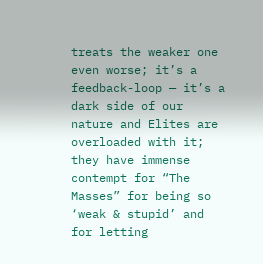treats the weaker one even worse; it’s a feedback-loop — it’s a dark side of our nature and Elites are overloaded with it; they have immense contempt for “The Masses” for being so ‘weak & stupid’ and for letting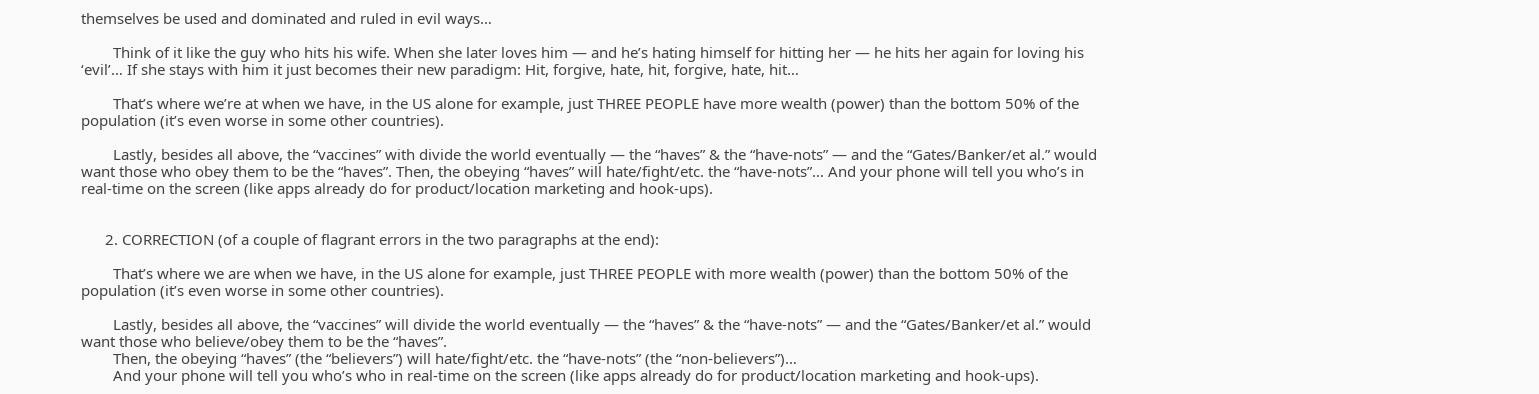themselves be used and dominated and ruled in evil ways…

        Think of it like the guy who hits his wife. When she later loves him — and he’s hating himself for hitting her — he hits her again for loving his ‘evil’… If she stays with him it just becomes their new paradigm: Hit, forgive, hate, hit, forgive, hate, hit…

        That’s where we’re at when we have, in the US alone for example, just THREE PEOPLE have more wealth (power) than the bottom 50% of the population (it’s even worse in some other countries).

        Lastly, besides all above, the “vaccines” with divide the world eventually — the “haves” & the “have-nots” — and the “Gates/Banker/et al.” would want those who obey them to be the “haves”. Then, the obeying “haves” will hate/fight/etc. the “have-nots”… And your phone will tell you who’s in real-time on the screen (like apps already do for product/location marketing and hook-ups).


      2. CORRECTION (of a couple of flagrant errors in the two paragraphs at the end):

        That’s where we are when we have, in the US alone for example, just THREE PEOPLE with more wealth (power) than the bottom 50% of the population (it’s even worse in some other countries).

        Lastly, besides all above, the “vaccines” will divide the world eventually — the “haves” & the “have-nots” — and the “Gates/Banker/et al.” would want those who believe/obey them to be the “haves”.
        Then, the obeying “haves” (the “believers”) will hate/fight/etc. the “have-nots” (the “non-believers”)…
        And your phone will tell you who’s who in real-time on the screen (like apps already do for product/location marketing and hook-ups).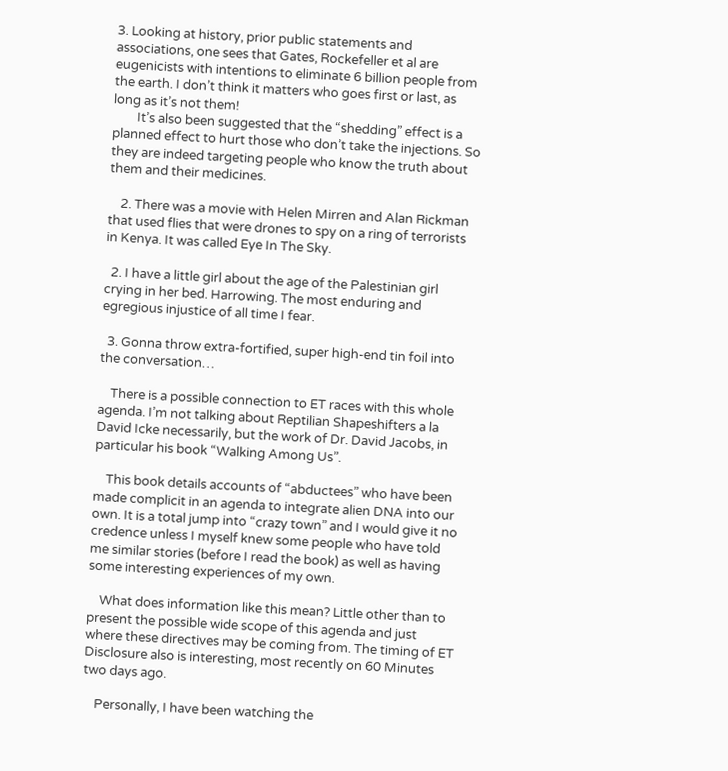3. Looking at history, prior public statements and associations, one sees that Gates, Rockefeller et al are eugenicists with intentions to eliminate 6 billion people from the earth. I don’t think it matters who goes first or last, as long as it’s not them!
        It’s also been suggested that the “shedding” effect is a planned effect to hurt those who don’t take the injections. So they are indeed targeting people who know the truth about them and their medicines.

    2. There was a movie with Helen Mirren and Alan Rickman that used flies that were drones to spy on a ring of terrorists in Kenya. It was called Eye In The Sky.

  2. I have a little girl about the age of the Palestinian girl crying in her bed. Harrowing. The most enduring and egregious injustice of all time I fear.

  3. Gonna throw extra-fortified, super high-end tin foil into the conversation…

    There is a possible connection to ET races with this whole agenda. I’m not talking about Reptilian Shapeshifters a la David Icke necessarily, but the work of Dr. David Jacobs, in particular his book “Walking Among Us”.

    This book details accounts of “abductees” who have been made complicit in an agenda to integrate alien DNA into our own. It is a total jump into “crazy town” and I would give it no credence unless I myself knew some people who have told me similar stories (before I read the book) as well as having some interesting experiences of my own.

    What does information like this mean? Little other than to present the possible wide scope of this agenda and just where these directives may be coming from. The timing of ET Disclosure also is interesting, most recently on 60 Minutes two days ago.

    Personally, I have been watching the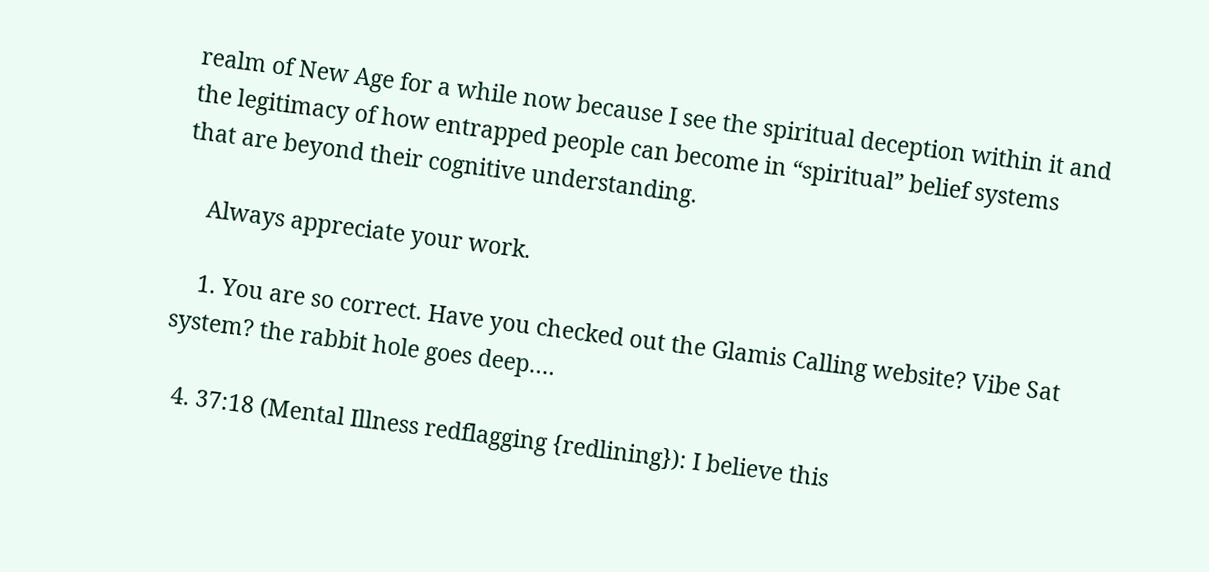realm of New Age for a while now because I see the spiritual deception within it and the legitimacy of how entrapped people can become in “spiritual” belief systems that are beyond their cognitive understanding.

    Always appreciate your work.

    1. You are so correct. Have you checked out the Glamis Calling website? Vibe Sat system? the rabbit hole goes deep….

  4. 37:18 (Mental Illness redflagging {redlining}): I believe this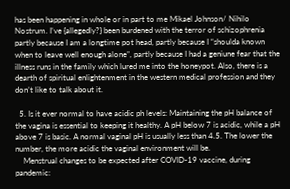has been happening in whole or in part to me Mikael Johnson/ Nihilo Nostrum. I’ve {allegedly?} been burdened with the terror of schizophrenia partly because I am a longtime pot head, partly because I “shoulda known when to leave well enough alone”, partly because I had a geniune fear that the illness runs in the family which lured me into the honeypot. Also, there is a dearth of spiritual enlightenment in the western medical profession and they don’t like to talk about it.

  5. Is it ever normal to have acidic ph levels: Maintaining the pH balance of the vagina is essential to keeping it healthy. A pH below 7 is acidic, while a pH above 7 is basic. A normal vaginal pH is usually less than 4.5. The lower the number, the more acidic the vaginal environment will be.
    Menstrual changes to be expected after COVID-19 vaccine, during pandemic: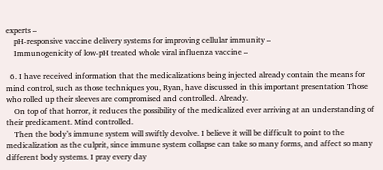experts –
    pH-responsive vaccine delivery systems for improving cellular immunity –
    Immunogenicity of low-pH treated whole viral influenza vaccine –

  6. I have received information that the medicalizations being injected already contain the means for mind control, such as those techniques you, Ryan, have discussed in this important presentation Those who rolled up their sleeves are compromised and controlled. Already.
    On top of that horror, it reduces the possibility of the medicalized ever arriving at an understanding of their predicament. Mind controlled.
    Then the body’s immune system will swiftly devolve. I believe it will be difficult to point to the medicalization as the culprit, since immune system collapse can take so many forms, and affect so many different body systems. I pray every day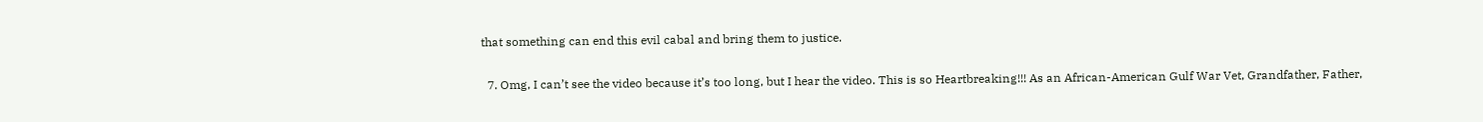that something can end this evil cabal and bring them to justice.

  7. Omg, I can’t see the video because it’s too long, but I hear the video. This is so Heartbreaking!!! As an African-American Gulf War Vet, Grandfather, Father,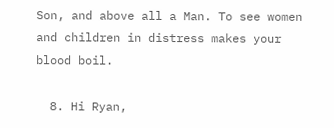Son, and above all a Man. To see women and children in distress makes your blood boil.

  8. Hi Ryan,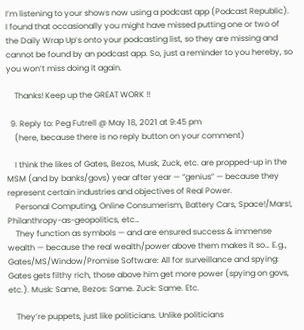I’m listening to your shows now using a podcast app (Podcast Republic). I found that occasionally you might have missed putting one or two of the Daily Wrap Up’s onto your podcasting list, so they are missing and cannot be found by an podcast app. So, just a reminder to you hereby, so you won’t miss doing it again.

    Thanks! Keep up the GREAT WORK !!

  9. Reply to: Peg Futrell @ May 18, 2021 at 9:45 pm
    (here, because there is no reply button on your comment)

    I think the likes of Gates, Bezos, Musk, Zuck, etc. are propped-up in the MSM (and by banks/govs) year after year — “genius” — because they represent certain industries and objectives of Real Power.
    Personal Computing, Online Consumerism, Battery Cars, Space!/Mars!, Philanthropy-as-geopolitics, etc…
    They function as symbols — and are ensured success & immense wealth — because the real wealth/power above them makes it so… E.g., Gates/MS/Window/Promise Software: All for surveillance and spying: Gates gets filthy rich, those above him get more power (spying on govs, etc.). Musk: Same, Bezos: Same. Zuck: Same. Etc.

    They’re puppets, just like politicians. Unlike politicians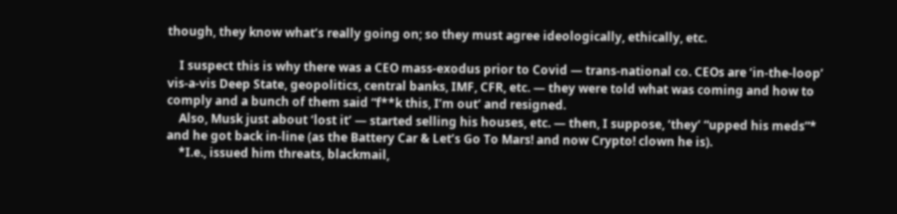though, they know what’s really going on; so they must agree ideologically, ethically, etc.

    I suspect this is why there was a CEO mass-exodus prior to Covid — trans-national co. CEOs are ‘in-the-loop’ vis-a-vis Deep State, geopolitics, central banks, IMF, CFR, etc. — they were told what was coming and how to comply and a bunch of them said “f**k this, I’m out’ and resigned.
    Also, Musk just about ‘lost it’ — started selling his houses, etc. — then, I suppose, ‘they’ “upped his meds”* and he got back in-line (as the Battery Car & Let’s Go To Mars! and now Crypto! clown he is).
    *I.e., issued him threats, blackmail,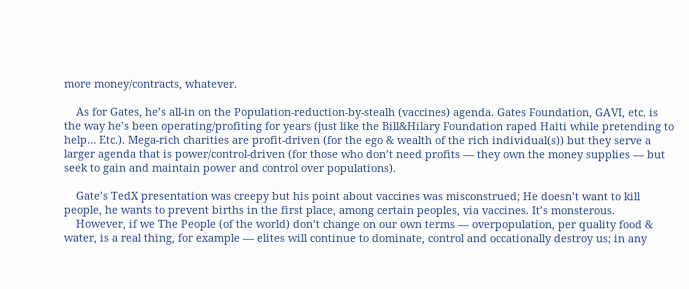more money/contracts, whatever.

    As for Gates, he’s all-in on the Population-reduction-by-stealh (vaccines) agenda. Gates Foundation, GAVI, etc. is the way he’s been operating/profiting for years (just like the Bill&Hilary Foundation raped Haiti while pretending to help… Etc.). Mega-rich charities are profit-driven (for the ego & wealth of the rich individual(s)) but they serve a larger agenda that is power/control-driven (for those who don’t need profits — they own the money supplies — but seek to gain and maintain power and control over populations).

    Gate’s TedX presentation was creepy but his point about vaccines was misconstrued; He doesn’t want to kill people, he wants to prevent births in the first place, among certain peoples, via vaccines. It’s monsterous.
    However, if we The People (of the world) don’t change on our own terms — overpopulation, per quality food & water, is a real thing, for example — elites will continue to dominate, control and occationally destroy us; in any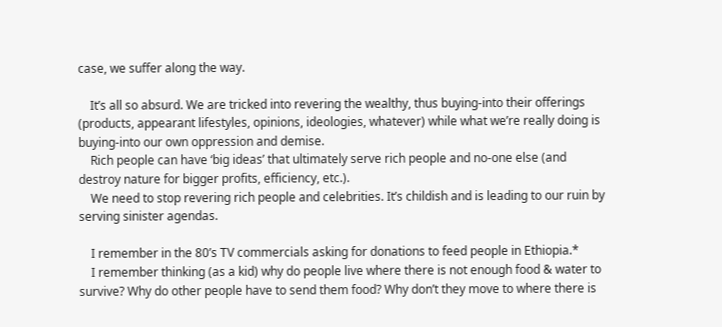case, we suffer along the way.

    It’s all so absurd. We are tricked into revering the wealthy, thus buying-into their offerings (products, appearant lifestyles, opinions, ideologies, whatever) while what we’re really doing is buying-into our own oppression and demise.
    Rich people can have ‘big ideas’ that ultimately serve rich people and no-one else (and destroy nature for bigger profits, efficiency, etc.).
    We need to stop revering rich people and celebrities. It’s childish and is leading to our ruin by serving sinister agendas.

    I remember in the 80’s TV commercials asking for donations to feed people in Ethiopia.*
    I remember thinking (as a kid) why do people live where there is not enough food & water to survive? Why do other people have to send them food? Why don’t they move to where there is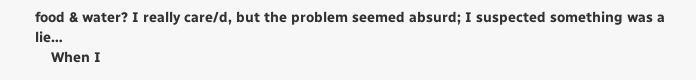food & water? I really care/d, but the problem seemed absurd; I suspected something was a lie…
    When I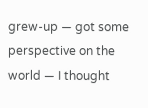grew-up — got some perspective on the world — I thought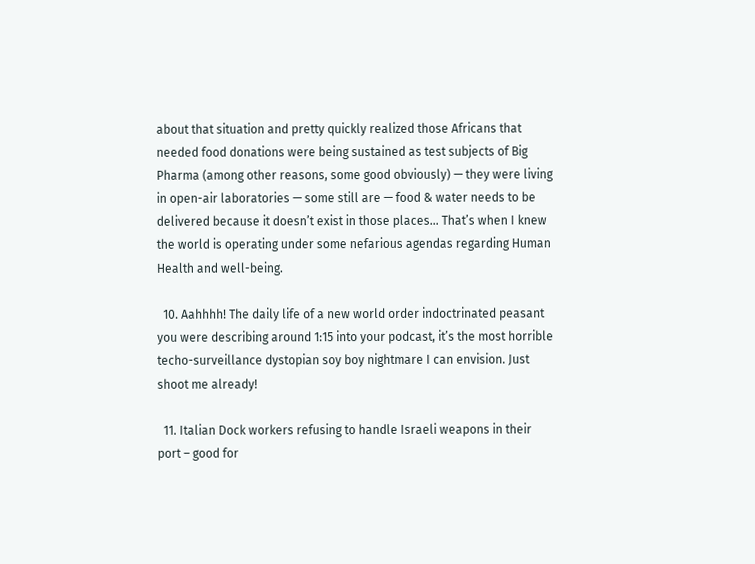about that situation and pretty quickly realized those Africans that needed food donations were being sustained as test subjects of Big Pharma (among other reasons, some good obviously) — they were living in open-air laboratories — some still are — food & water needs to be delivered because it doesn’t exist in those places… That’s when I knew the world is operating under some nefarious agendas regarding Human Health and well-being.

  10. Aahhhh! The daily life of a new world order indoctrinated peasant you were describing around 1:15 into your podcast, it’s the most horrible techo-surveillance dystopian soy boy nightmare I can envision. Just shoot me already!

  11. Italian Dock workers refusing to handle Israeli weapons in their port – good for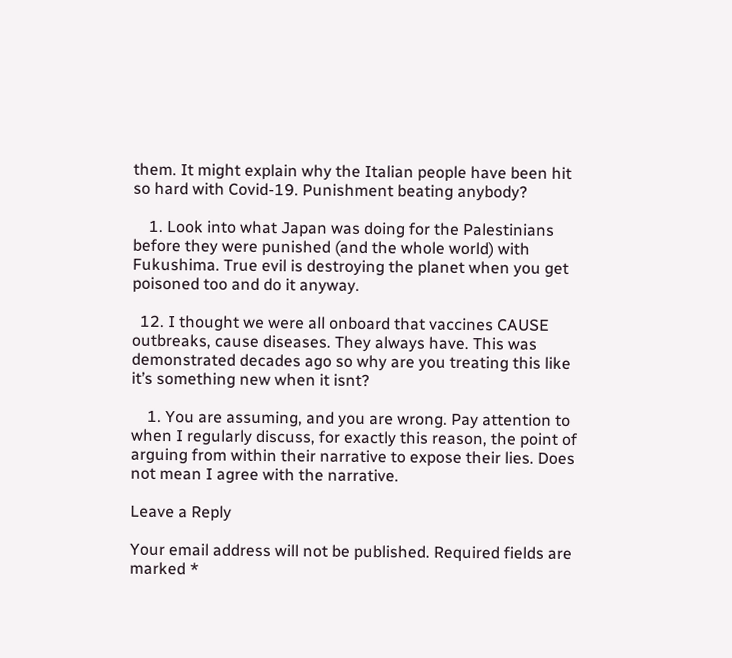them. It might explain why the Italian people have been hit so hard with Covid-19. Punishment beating anybody?

    1. Look into what Japan was doing for the Palestinians before they were punished (and the whole world) with Fukushima. True evil is destroying the planet when you get poisoned too and do it anyway.

  12. I thought we were all onboard that vaccines CAUSE outbreaks, cause diseases. They always have. This was demonstrated decades ago so why are you treating this like it’s something new when it isnt?

    1. You are assuming, and you are wrong. Pay attention to when I regularly discuss, for exactly this reason, the point of arguing from within their narrative to expose their lies. Does not mean I agree with the narrative.

Leave a Reply

Your email address will not be published. Required fields are marked *